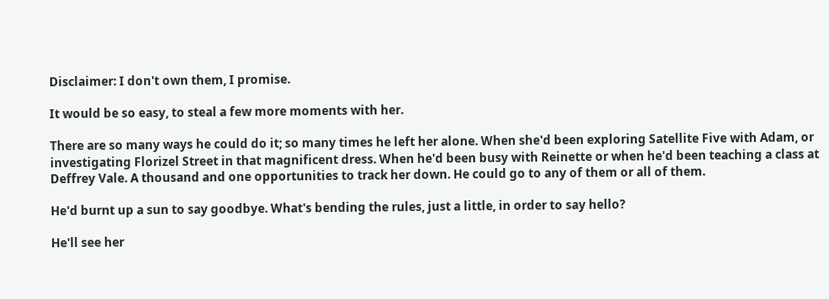Disclaimer: I don't own them, I promise.

It would be so easy, to steal a few more moments with her.

There are so many ways he could do it; so many times he left her alone. When she'd been exploring Satellite Five with Adam, or investigating Florizel Street in that magnificent dress. When he'd been busy with Reinette or when he'd been teaching a class at Deffrey Vale. A thousand and one opportunities to track her down. He could go to any of them or all of them.

He'd burnt up a sun to say goodbye. What's bending the rules, just a little, in order to say hello?

He'll see her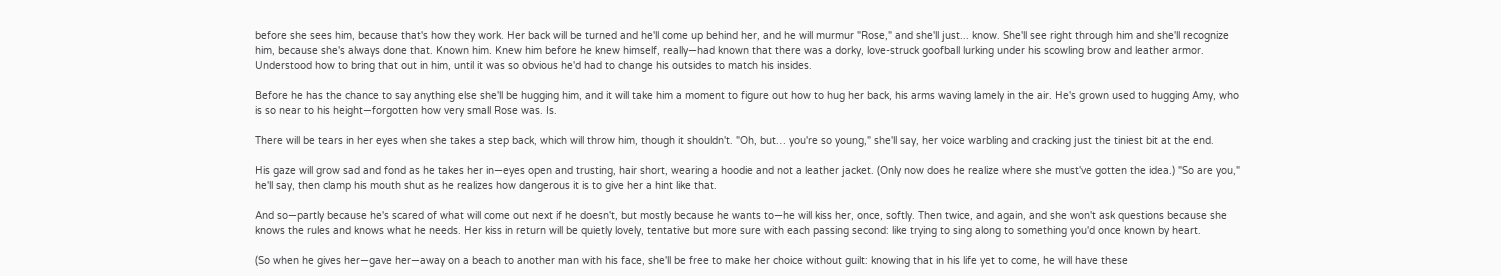before she sees him, because that's how they work. Her back will be turned and he'll come up behind her, and he will murmur "Rose," and she'll just... know. She'll see right through him and she'll recognize him, because she's always done that. Known him. Knew him before he knew himself, really—had known that there was a dorky, love-struck goofball lurking under his scowling brow and leather armor. Understood how to bring that out in him, until it was so obvious he'd had to change his outsides to match his insides.

Before he has the chance to say anything else she'll be hugging him, and it will take him a moment to figure out how to hug her back, his arms waving lamely in the air. He's grown used to hugging Amy, who is so near to his height—forgotten how very small Rose was. Is.

There will be tears in her eyes when she takes a step back, which will throw him, though it shouldn't. "Oh, but… you're so young," she'll say, her voice warbling and cracking just the tiniest bit at the end.

His gaze will grow sad and fond as he takes her in—eyes open and trusting, hair short, wearing a hoodie and not a leather jacket. (Only now does he realize where she must've gotten the idea.) "So are you," he'll say, then clamp his mouth shut as he realizes how dangerous it is to give her a hint like that.

And so—partly because he's scared of what will come out next if he doesn't, but mostly because he wants to—he will kiss her, once, softly. Then twice, and again, and she won't ask questions because she knows the rules and knows what he needs. Her kiss in return will be quietly lovely, tentative but more sure with each passing second: like trying to sing along to something you'd once known by heart.

(So when he gives her—gave her—away on a beach to another man with his face, she'll be free to make her choice without guilt: knowing that in his life yet to come, he will have these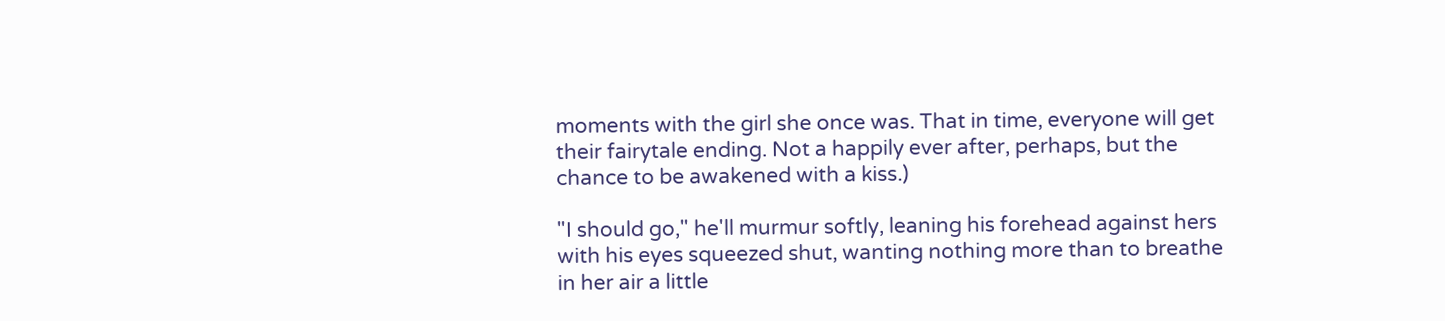moments with the girl she once was. That in time, everyone will get their fairytale ending. Not a happily ever after, perhaps, but the chance to be awakened with a kiss.)

"I should go," he'll murmur softly, leaning his forehead against hers with his eyes squeezed shut, wanting nothing more than to breathe in her air a little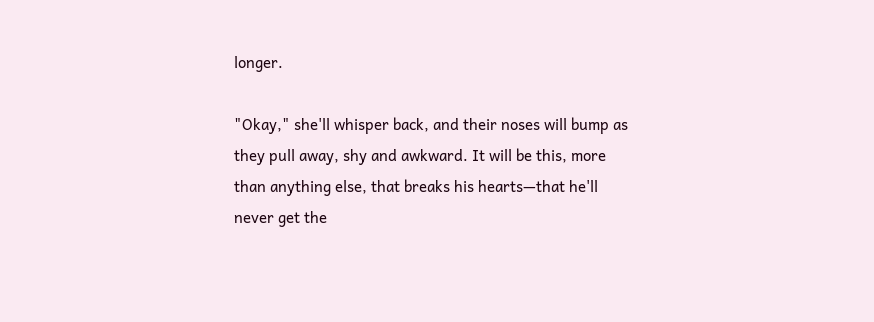longer.

"Okay," she'll whisper back, and their noses will bump as they pull away, shy and awkward. It will be this, more than anything else, that breaks his hearts—that he'll never get the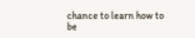chance to learn how to be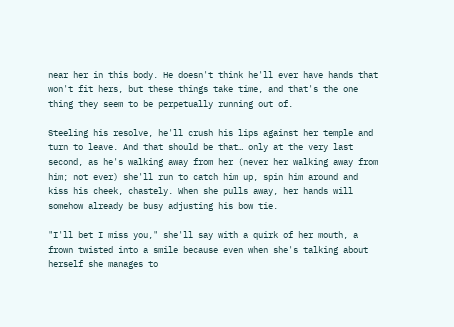near her in this body. He doesn't think he'll ever have hands that won't fit hers, but these things take time, and that's the one thing they seem to be perpetually running out of.

Steeling his resolve, he'll crush his lips against her temple and turn to leave. And that should be that… only at the very last second, as he's walking away from her (never her walking away from him; not ever) she'll run to catch him up, spin him around and kiss his cheek, chastely. When she pulls away, her hands will somehow already be busy adjusting his bow tie.

"I'll bet I miss you," she'll say with a quirk of her mouth, a frown twisted into a smile because even when she's talking about herself she manages to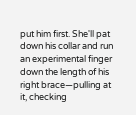put him first. She'll pat down his collar and run an experimental finger down the length of his right brace—pulling at it, checking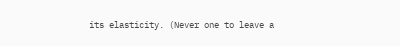its elasticity. (Never one to leave a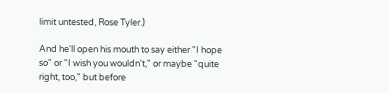limit untested, Rose Tyler.)

And he'll open his mouth to say either "I hope so" or "I wish you wouldn't," or maybe "quite right, too," but before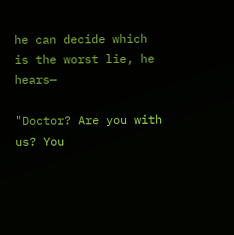he can decide which is the worst lie, he hears—

"Doctor? Are you with us? You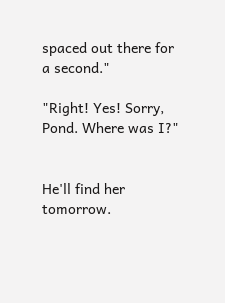spaced out there for a second."

"Right! Yes! Sorry, Pond. Where was I?"


He'll find her tomorrow.